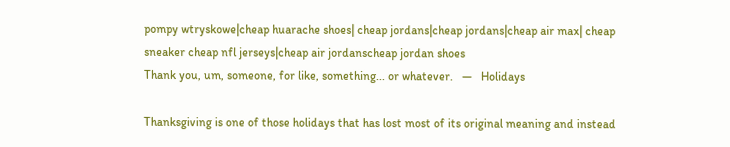pompy wtryskowe|cheap huarache shoes| cheap jordans|cheap jordans|cheap air max| cheap sneaker cheap nfl jerseys|cheap air jordanscheap jordan shoes
Thank you, um, someone, for like, something... or whatever.   —   Holidays

Thanksgiving is one of those holidays that has lost most of its original meaning and instead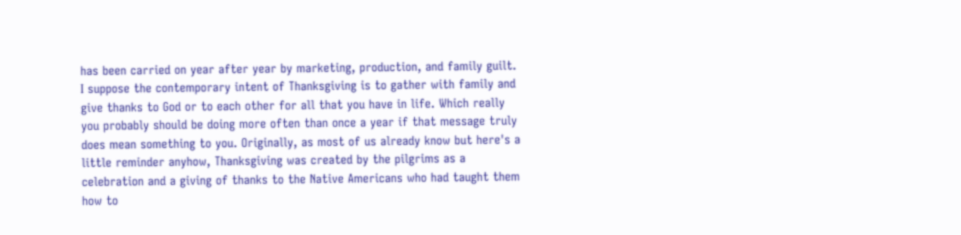has been carried on year after year by marketing, production, and family guilt. I suppose the contemporary intent of Thanksgiving is to gather with family and give thanks to God or to each other for all that you have in life. Which really you probably should be doing more often than once a year if that message truly does mean something to you. Originally, as most of us already know but here's a little reminder anyhow, Thanksgiving was created by the pilgrims as a celebration and a giving of thanks to the Native Americans who had taught them how to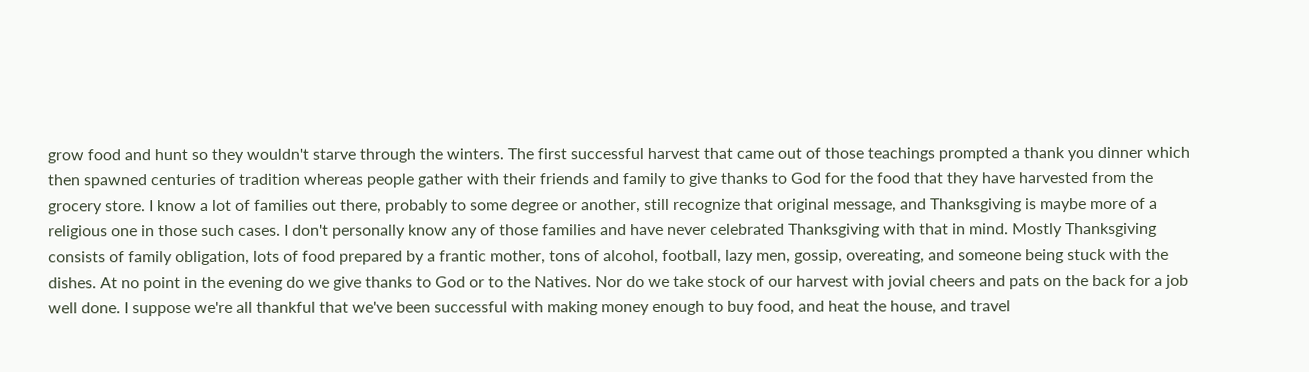grow food and hunt so they wouldn't starve through the winters. The first successful harvest that came out of those teachings prompted a thank you dinner which then spawned centuries of tradition whereas people gather with their friends and family to give thanks to God for the food that they have harvested from the grocery store. I know a lot of families out there, probably to some degree or another, still recognize that original message, and Thanksgiving is maybe more of a religious one in those such cases. I don't personally know any of those families and have never celebrated Thanksgiving with that in mind. Mostly Thanksgiving consists of family obligation, lots of food prepared by a frantic mother, tons of alcohol, football, lazy men, gossip, overeating, and someone being stuck with the dishes. At no point in the evening do we give thanks to God or to the Natives. Nor do we take stock of our harvest with jovial cheers and pats on the back for a job well done. I suppose we're all thankful that we've been successful with making money enough to buy food, and heat the house, and travel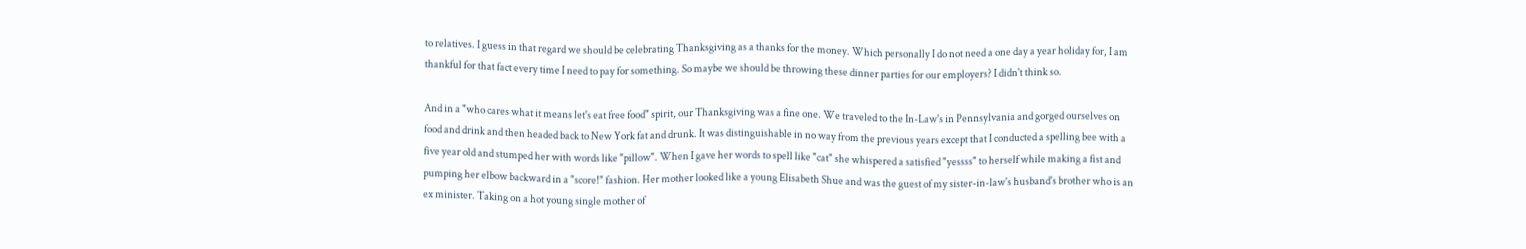to relatives. I guess in that regard we should be celebrating Thanksgiving as a thanks for the money. Which personally I do not need a one day a year holiday for, I am thankful for that fact every time I need to pay for something. So maybe we should be throwing these dinner parties for our employers? I didn't think so.

And in a "who cares what it means let's eat free food" spirit, our Thanksgiving was a fine one. We traveled to the In-Law's in Pennsylvania and gorged ourselves on food and drink and then headed back to New York fat and drunk. It was distinguishable in no way from the previous years except that I conducted a spelling bee with a five year old and stumped her with words like "pillow". When I gave her words to spell like "cat" she whispered a satisfied "yessss" to herself while making a fist and pumping her elbow backward in a "score!" fashion. Her mother looked like a young Elisabeth Shue and was the guest of my sister-in-law's husband's brother who is an ex minister. Taking on a hot young single mother of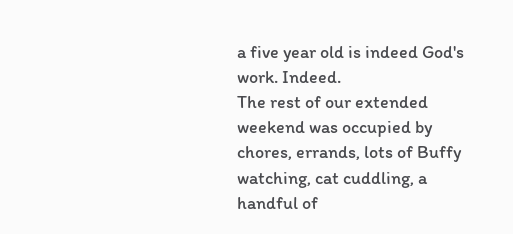a five year old is indeed God's work. Indeed.
The rest of our extended weekend was occupied by chores, errands, lots of Buffy watching, cat cuddling, a handful of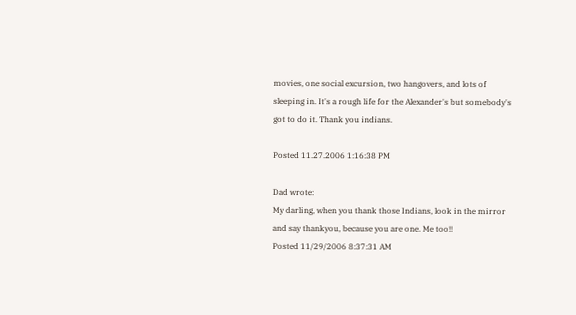movies, one social excursion, two hangovers, and lots of sleeping in. It's a rough life for the Alexander's but somebody's got to do it. Thank you indians.

Posted 11.27.2006 1:16:38 PM

Dad wrote:
My darling, when you thank those Indians, look in the mirror and say thankyou, because you are one. Me too!!
Posted 11/29/2006 8:37:31 AM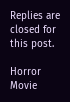Replies are closed for this post.

Horror Movie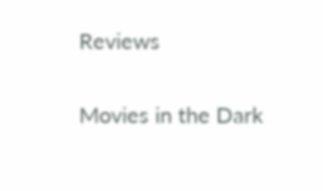Reviews

Movies in the Dark